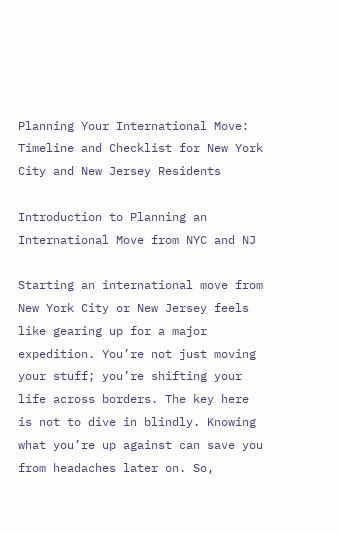Planning Your International Move: Timeline and Checklist for New York City and New Jersey Residents

Introduction to Planning an International Move from NYC and NJ

Starting an international move from New York City or New Jersey feels like gearing up for a major expedition. You’re not just moving your stuff; you’re shifting your life across borders. The key here is not to dive in blindly. Knowing what you’re up against can save you from headaches later on. So,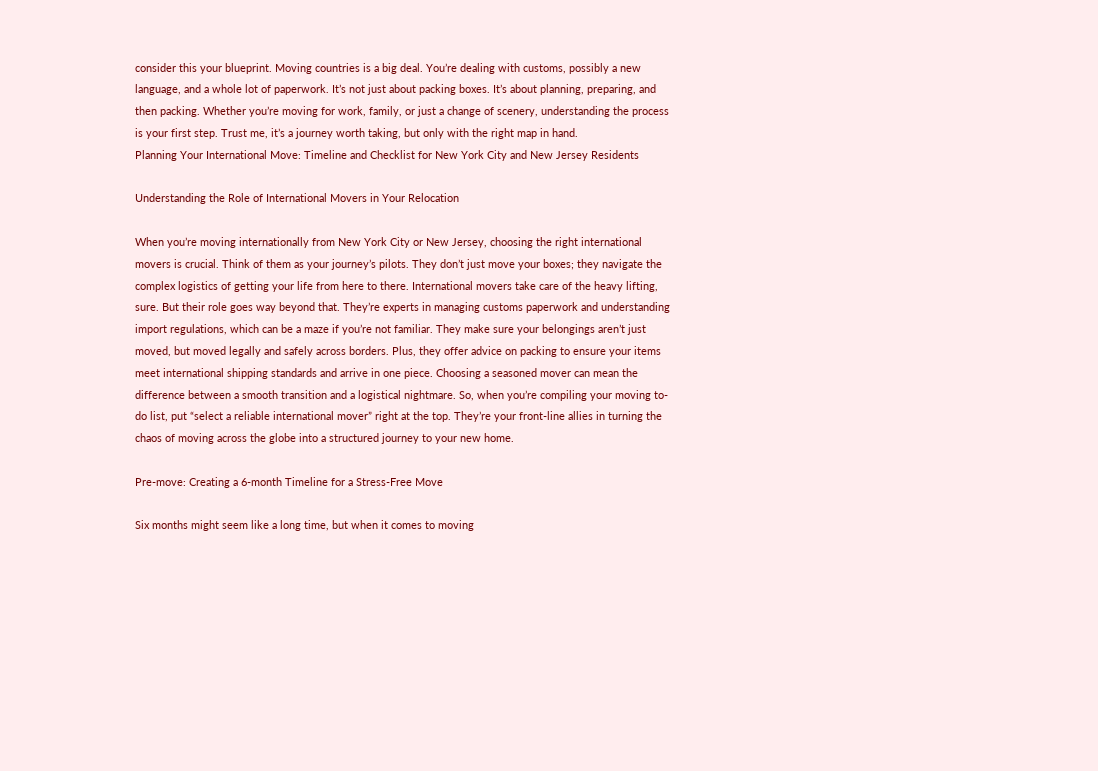consider this your blueprint. Moving countries is a big deal. You’re dealing with customs, possibly a new language, and a whole lot of paperwork. It’s not just about packing boxes. It’s about planning, preparing, and then packing. Whether you’re moving for work, family, or just a change of scenery, understanding the process is your first step. Trust me, it’s a journey worth taking, but only with the right map in hand.
Planning Your International Move: Timeline and Checklist for New York City and New Jersey Residents

Understanding the Role of International Movers in Your Relocation

When you’re moving internationally from New York City or New Jersey, choosing the right international movers is crucial. Think of them as your journey’s pilots. They don’t just move your boxes; they navigate the complex logistics of getting your life from here to there. International movers take care of the heavy lifting, sure. But their role goes way beyond that. They’re experts in managing customs paperwork and understanding import regulations, which can be a maze if you’re not familiar. They make sure your belongings aren’t just moved, but moved legally and safely across borders. Plus, they offer advice on packing to ensure your items meet international shipping standards and arrive in one piece. Choosing a seasoned mover can mean the difference between a smooth transition and a logistical nightmare. So, when you’re compiling your moving to-do list, put “select a reliable international mover” right at the top. They’re your front-line allies in turning the chaos of moving across the globe into a structured journey to your new home.

Pre-move: Creating a 6-month Timeline for a Stress-Free Move

Six months might seem like a long time, but when it comes to moving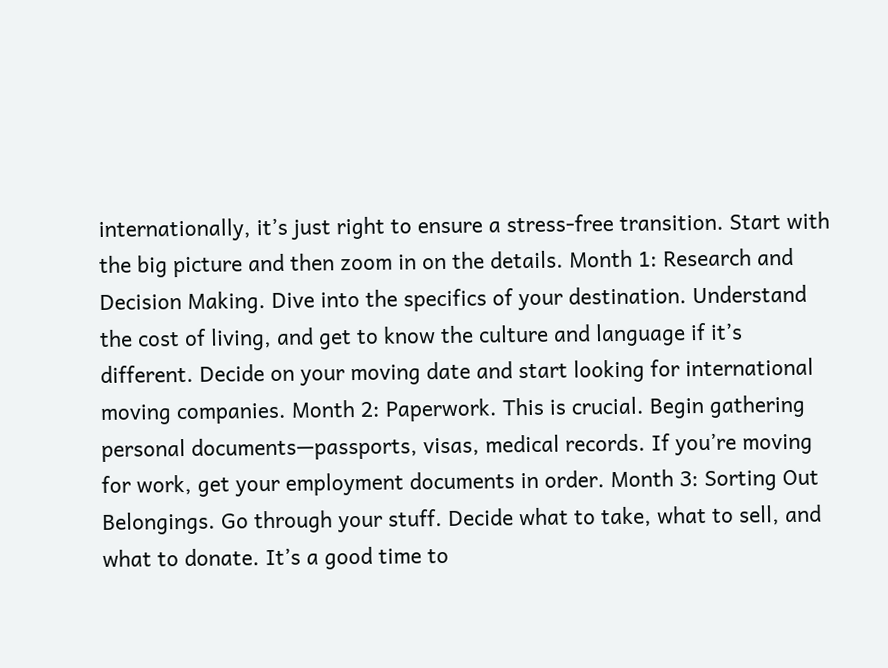internationally, it’s just right to ensure a stress-free transition. Start with the big picture and then zoom in on the details. Month 1: Research and Decision Making. Dive into the specifics of your destination. Understand the cost of living, and get to know the culture and language if it’s different. Decide on your moving date and start looking for international moving companies. Month 2: Paperwork. This is crucial. Begin gathering personal documents—passports, visas, medical records. If you’re moving for work, get your employment documents in order. Month 3: Sorting Out Belongings. Go through your stuff. Decide what to take, what to sell, and what to donate. It’s a good time to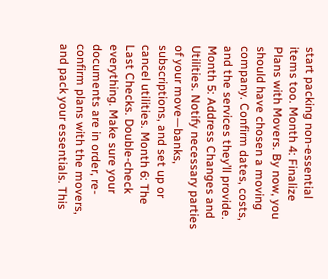start packing non-essential items too. Month 4: Finalize Plans with Movers. By now, you should have chosen a moving company. Confirm dates, costs, and the services they’ll provide. Month 5: Address Changes and Utilities. Notify necessary parties of your move—banks, subscriptions, and set up or cancel utilities. Month 6: The Last Checks. Double-check everything. Make sure your documents are in order, re-confirm plans with the movers, and pack your essentials. This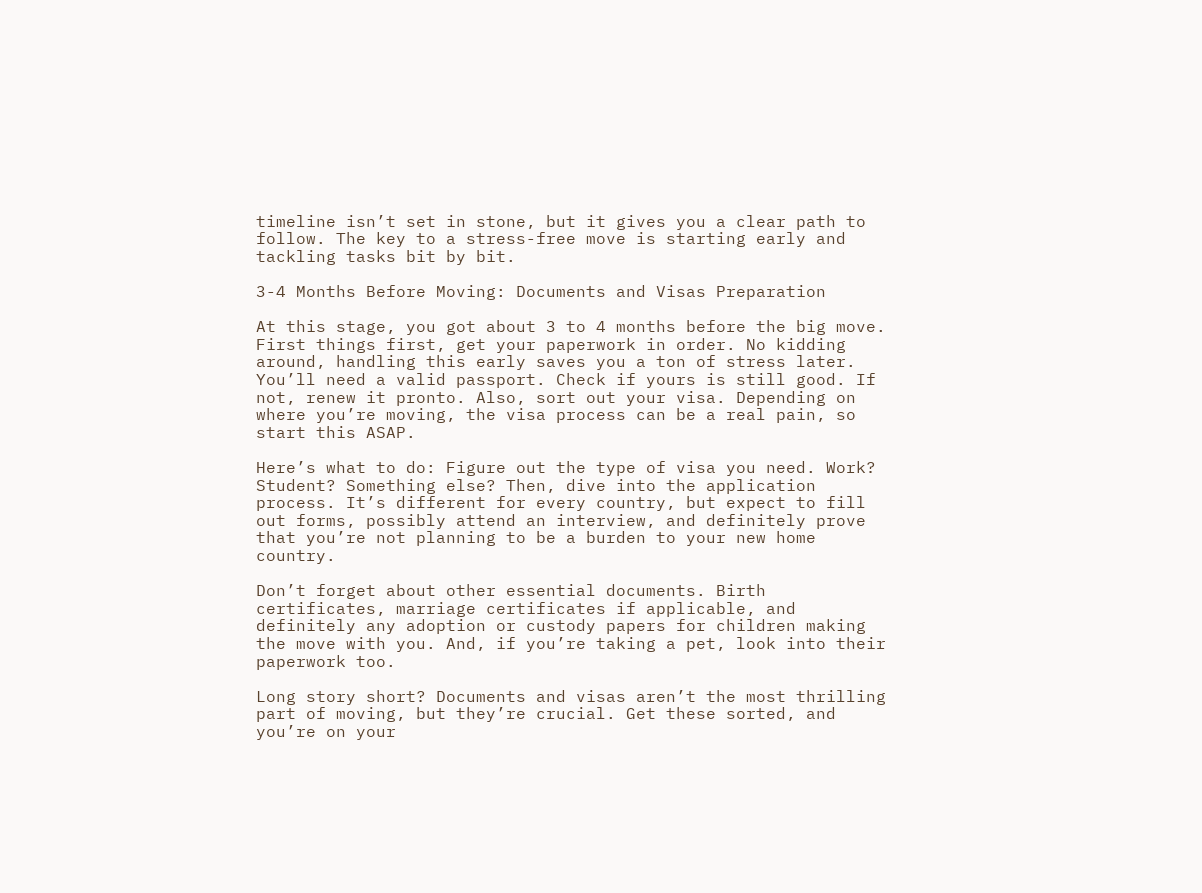timeline isn’t set in stone, but it gives you a clear path to follow. The key to a stress-free move is starting early and tackling tasks bit by bit.

3-4 Months Before Moving: Documents and Visas Preparation

At this stage, you got about 3 to 4 months before the big move. First things first, get your paperwork in order. No kidding around, handling this early saves you a ton of stress later. You’ll need a valid passport. Check if yours is still good. If not, renew it pronto. Also, sort out your visa. Depending on where you’re moving, the visa process can be a real pain, so start this ASAP.

Here’s what to do: Figure out the type of visa you need. Work? Student? Something else? Then, dive into the application process. It’s different for every country, but expect to fill out forms, possibly attend an interview, and definitely prove that you’re not planning to be a burden to your new home country.

Don’t forget about other essential documents. Birth certificates, marriage certificates if applicable, and definitely any adoption or custody papers for children making the move with you. And, if you’re taking a pet, look into their paperwork too.

Long story short? Documents and visas aren’t the most thrilling part of moving, but they’re crucial. Get these sorted, and you’re on your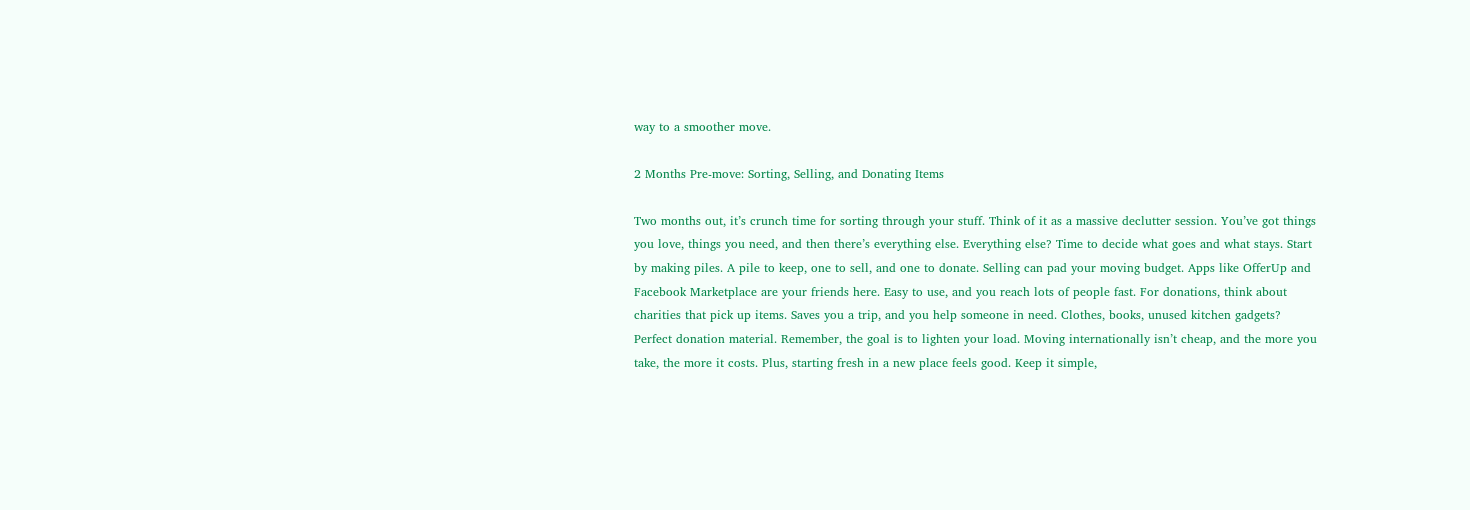way to a smoother move.

2 Months Pre-move: Sorting, Selling, and Donating Items

Two months out, it’s crunch time for sorting through your stuff. Think of it as a massive declutter session. You’ve got things you love, things you need, and then there’s everything else. Everything else? Time to decide what goes and what stays. Start by making piles. A pile to keep, one to sell, and one to donate. Selling can pad your moving budget. Apps like OfferUp and Facebook Marketplace are your friends here. Easy to use, and you reach lots of people fast. For donations, think about charities that pick up items. Saves you a trip, and you help someone in need. Clothes, books, unused kitchen gadgets? Perfect donation material. Remember, the goal is to lighten your load. Moving internationally isn’t cheap, and the more you take, the more it costs. Plus, starting fresh in a new place feels good. Keep it simple,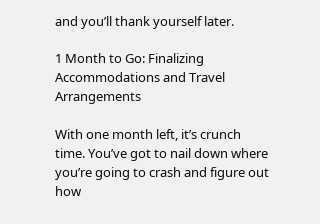and you’ll thank yourself later.

1 Month to Go: Finalizing Accommodations and Travel Arrangements

With one month left, it’s crunch time. You’ve got to nail down where you’re going to crash and figure out how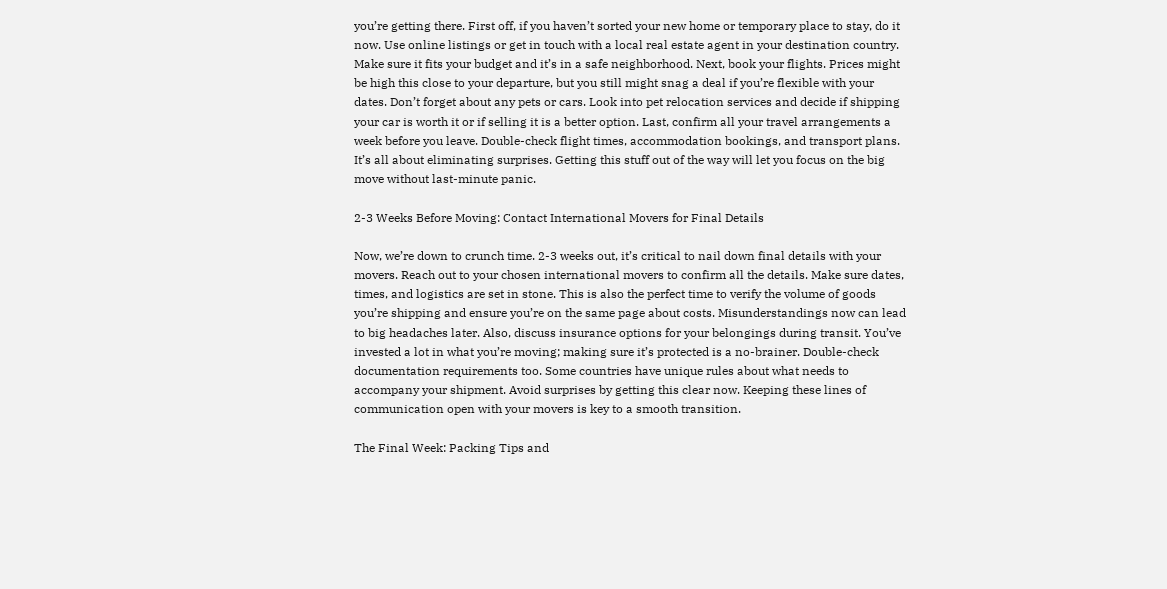you’re getting there. First off, if you haven’t sorted your new home or temporary place to stay, do it now. Use online listings or get in touch with a local real estate agent in your destination country. Make sure it fits your budget and it’s in a safe neighborhood. Next, book your flights. Prices might be high this close to your departure, but you still might snag a deal if you’re flexible with your dates. Don’t forget about any pets or cars. Look into pet relocation services and decide if shipping your car is worth it or if selling it is a better option. Last, confirm all your travel arrangements a week before you leave. Double-check flight times, accommodation bookings, and transport plans. It’s all about eliminating surprises. Getting this stuff out of the way will let you focus on the big move without last-minute panic.

2-3 Weeks Before Moving: Contact International Movers for Final Details

Now, we’re down to crunch time. 2-3 weeks out, it’s critical to nail down final details with your movers. Reach out to your chosen international movers to confirm all the details. Make sure dates, times, and logistics are set in stone. This is also the perfect time to verify the volume of goods you’re shipping and ensure you’re on the same page about costs. Misunderstandings now can lead to big headaches later. Also, discuss insurance options for your belongings during transit. You’ve invested a lot in what you’re moving; making sure it’s protected is a no-brainer. Double-check documentation requirements too. Some countries have unique rules about what needs to accompany your shipment. Avoid surprises by getting this clear now. Keeping these lines of communication open with your movers is key to a smooth transition.

The Final Week: Packing Tips and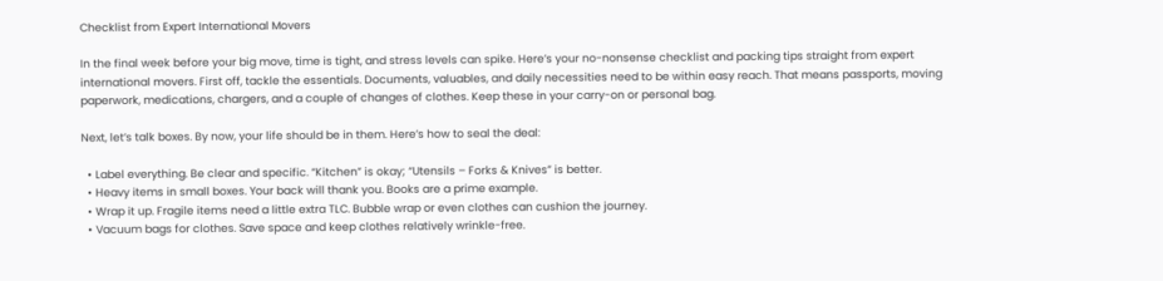Checklist from Expert International Movers

In the final week before your big move, time is tight, and stress levels can spike. Here’s your no-nonsense checklist and packing tips straight from expert international movers. First off, tackle the essentials. Documents, valuables, and daily necessities need to be within easy reach. That means passports, moving paperwork, medications, chargers, and a couple of changes of clothes. Keep these in your carry-on or personal bag.

Next, let’s talk boxes. By now, your life should be in them. Here’s how to seal the deal:

  • Label everything. Be clear and specific. “Kitchen” is okay; “Utensils – Forks & Knives” is better.
  • Heavy items in small boxes. Your back will thank you. Books are a prime example.
  • Wrap it up. Fragile items need a little extra TLC. Bubble wrap or even clothes can cushion the journey.
  • Vacuum bags for clothes. Save space and keep clothes relatively wrinkle-free.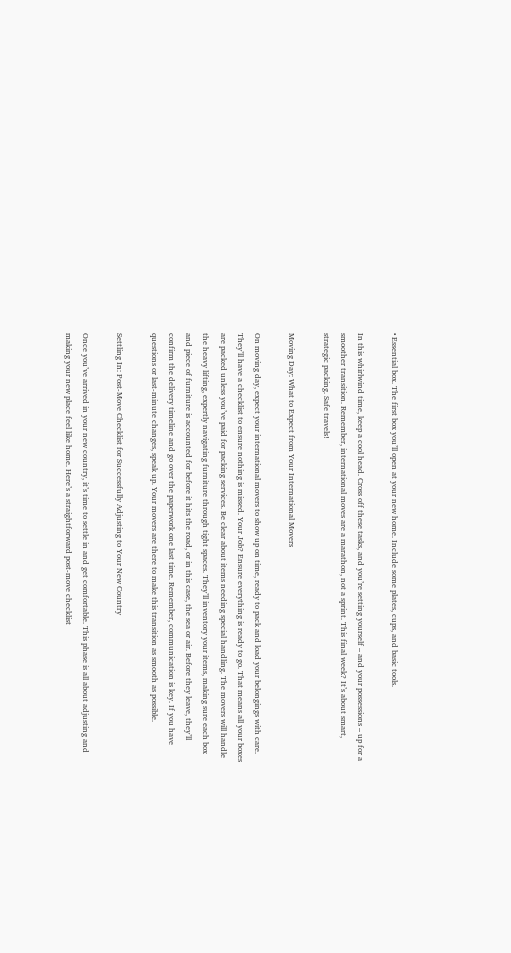• Essential box. The first box you’ll open at your new home. Include some plates, cups, and basic tools.

In this whirlwind time, keep a cool head. Cross off these tasks, and you’re setting yourself – and your possessions – up for a smoother transition. Remember, international moves are a marathon, not a sprint. This final week? It’s about smart, strategic packing. Safe travels!

Moving Day: What to Expect from Your International Movers

On moving day, expect your international movers to show up on time, ready to pack and load your belongings with care. They’ll have a checklist to ensure nothing is missed. Your Job? Ensure everything is ready to go. That means all your boxes are packed unless you’ve paid for packing services. Be clear about items needing special handling. The movers will handle the heavy lifting, expertly navigating furniture through tight spaces. They’ll inventory your items, making sure each box and piece of furniture is accounted for before it hits the road, or in this case, the sea or air. Before they leave, they’ll confirm the delivery timeline and go over the paperwork one last time. Remember, communication is key. If you have questions or last-minute changes, speak up. Your movers are there to make this transition as smooth as possible.

Settling In: Post-Move Checklist for Successfully Adjusting to Your New Country

Once you’ve arrived in your new country, it’s time to settle in and get comfortable. This phase is all about adjusting and making your new place feel like home. Here’s a straightforward post-move checklist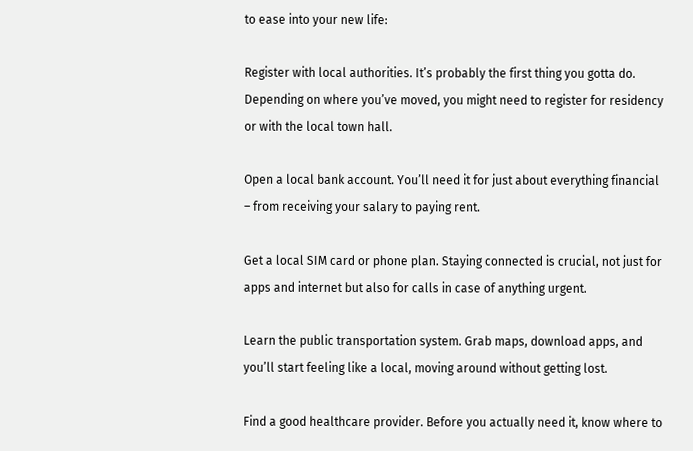to ease into your new life:

Register with local authorities. It’s probably the first thing you gotta do. Depending on where you’ve moved, you might need to register for residency or with the local town hall.

Open a local bank account. You’ll need it for just about everything financial – from receiving your salary to paying rent.

Get a local SIM card or phone plan. Staying connected is crucial, not just for apps and internet but also for calls in case of anything urgent.

Learn the public transportation system. Grab maps, download apps, and you’ll start feeling like a local, moving around without getting lost.

Find a good healthcare provider. Before you actually need it, know where to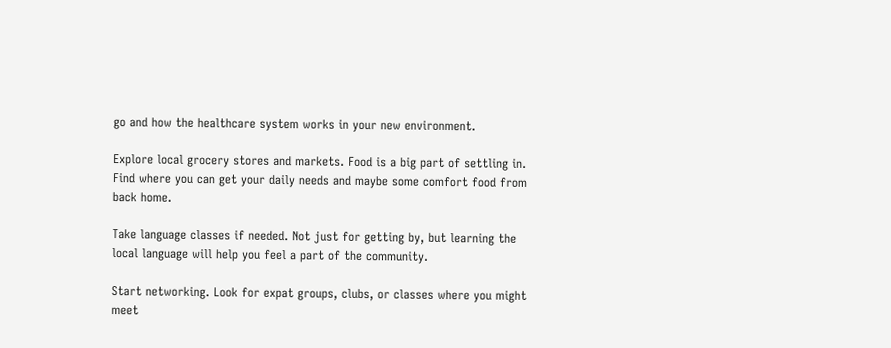go and how the healthcare system works in your new environment.

Explore local grocery stores and markets. Food is a big part of settling in. Find where you can get your daily needs and maybe some comfort food from back home.

Take language classes if needed. Not just for getting by, but learning the local language will help you feel a part of the community.

Start networking. Look for expat groups, clubs, or classes where you might meet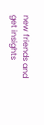new friends and get insights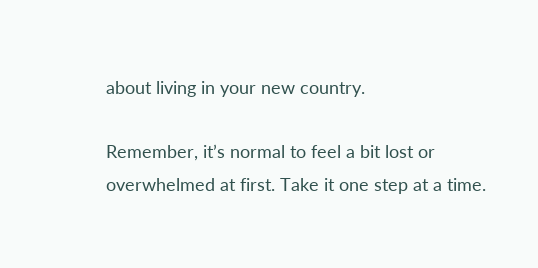about living in your new country.

Remember, it’s normal to feel a bit lost or overwhelmed at first. Take it one step at a time.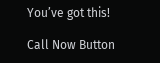You’ve got this!

Call Now Button